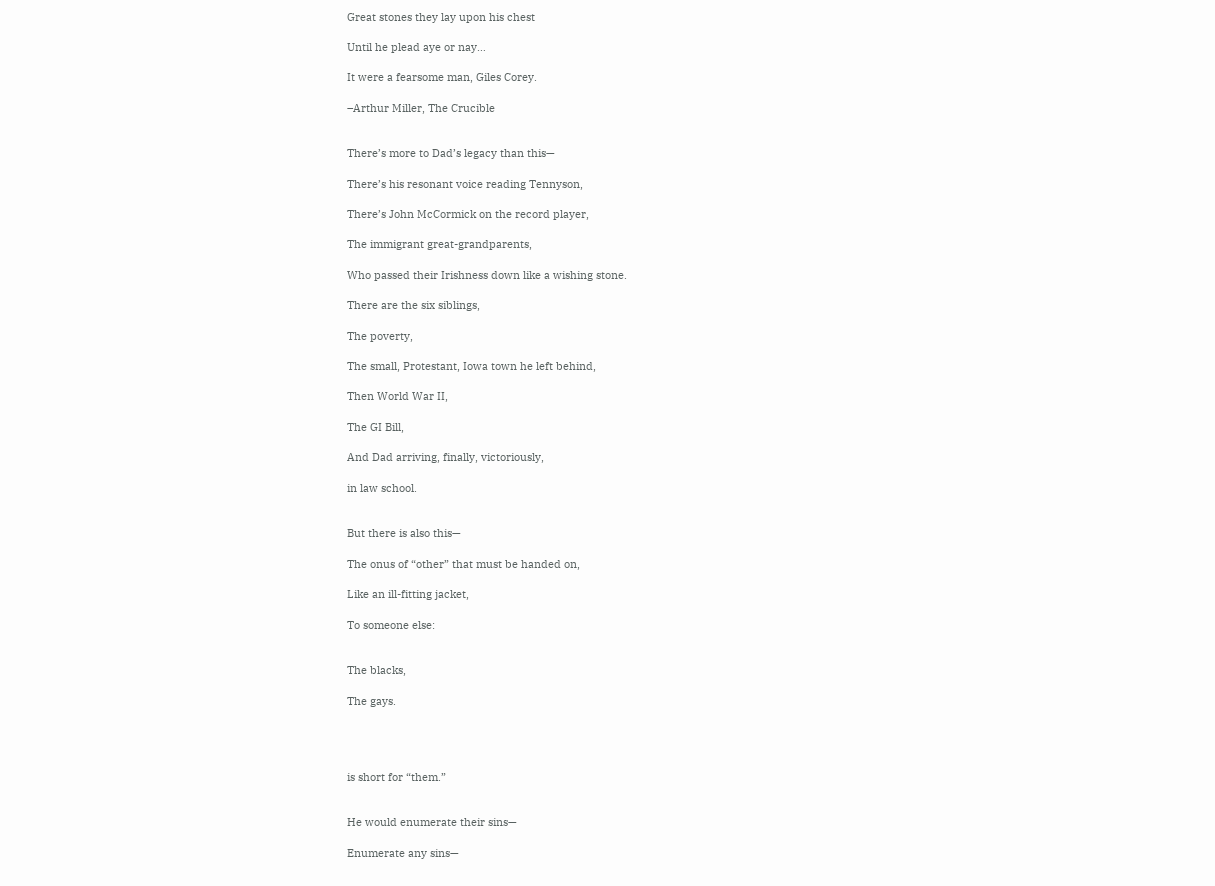Great stones they lay upon his chest

Until he plead aye or nay…

It were a fearsome man, Giles Corey.

–Arthur Miller, The Crucible


There’s more to Dad’s legacy than this—

There’s his resonant voice reading Tennyson,

There’s John McCormick on the record player,

The immigrant great-grandparents,

Who passed their Irishness down like a wishing stone.

There are the six siblings,

The poverty,

The small, Protestant, Iowa town he left behind,

Then World War II,

The GI Bill,

And Dad arriving, finally, victoriously,

in law school.


But there is also this—

The onus of “other” that must be handed on,

Like an ill-fitting jacket,

To someone else:


The blacks,

The gays.




is short for “them.”


He would enumerate their sins—

Enumerate any sins—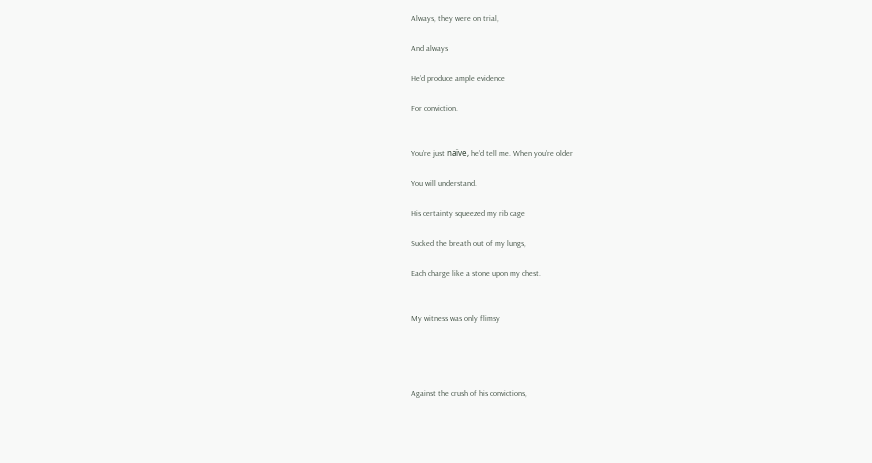Always, they were on trial,

And always

He’d produce ample evidence

For conviction.


You’re just naïve, he’d tell me. When you’re older

You will understand.

His certainty squeezed my rib cage

Sucked the breath out of my lungs,

Each charge like a stone upon my chest.


My witness was only flimsy




Against the crush of his convictions,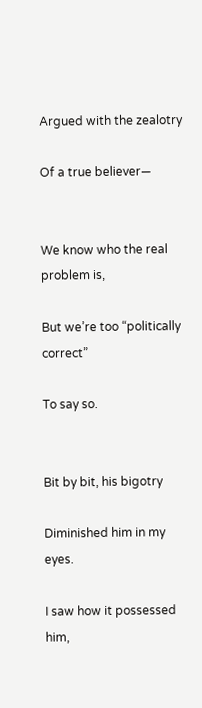Argued with the zealotry

Of a true believer—


We know who the real problem is,

But we’re too “politically correct”

To say so.


Bit by bit, his bigotry

Diminished him in my eyes.

I saw how it possessed him,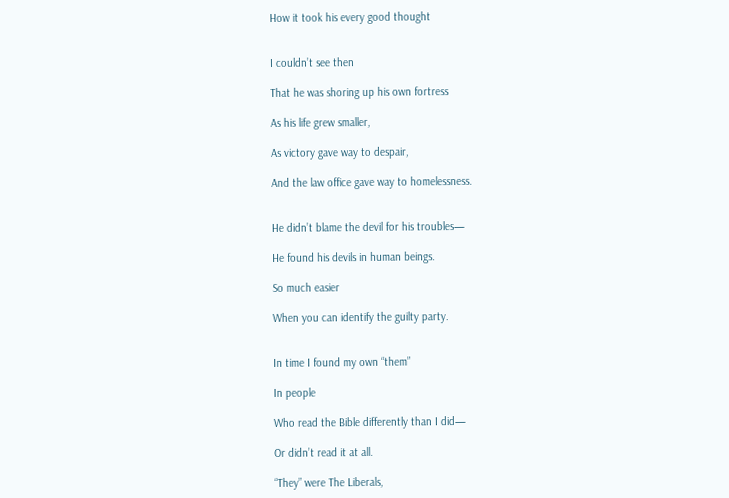How it took his every good thought


I couldn’t see then

That he was shoring up his own fortress

As his life grew smaller,

As victory gave way to despair,

And the law office gave way to homelessness.


He didn’t blame the devil for his troubles—

He found his devils in human beings.

So much easier

When you can identify the guilty party.


In time I found my own “them”

In people

Who read the Bible differently than I did—

Or didn’t read it at all.

“They” were The Liberals,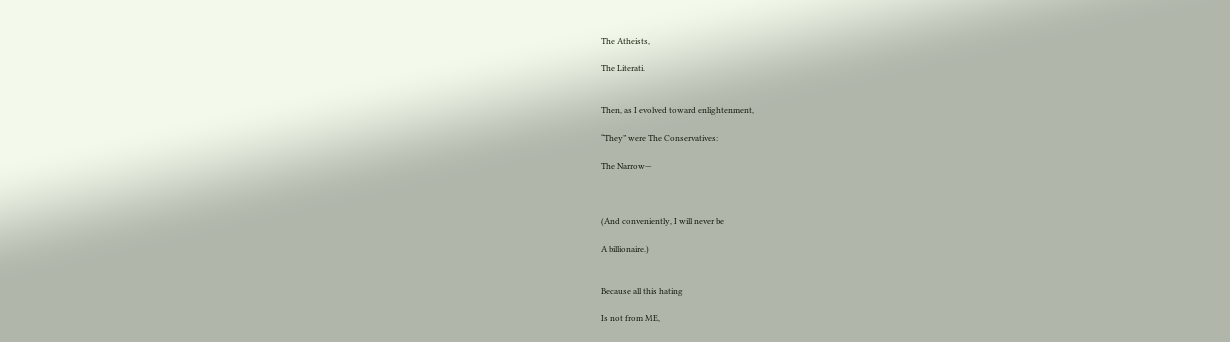The Atheists,

The Literati.


Then, as I evolved toward enlightenment,

“They” were The Conservatives:

The Narrow—



(And conveniently, I will never be

A billionaire.)


Because all this hating

Is not from ME,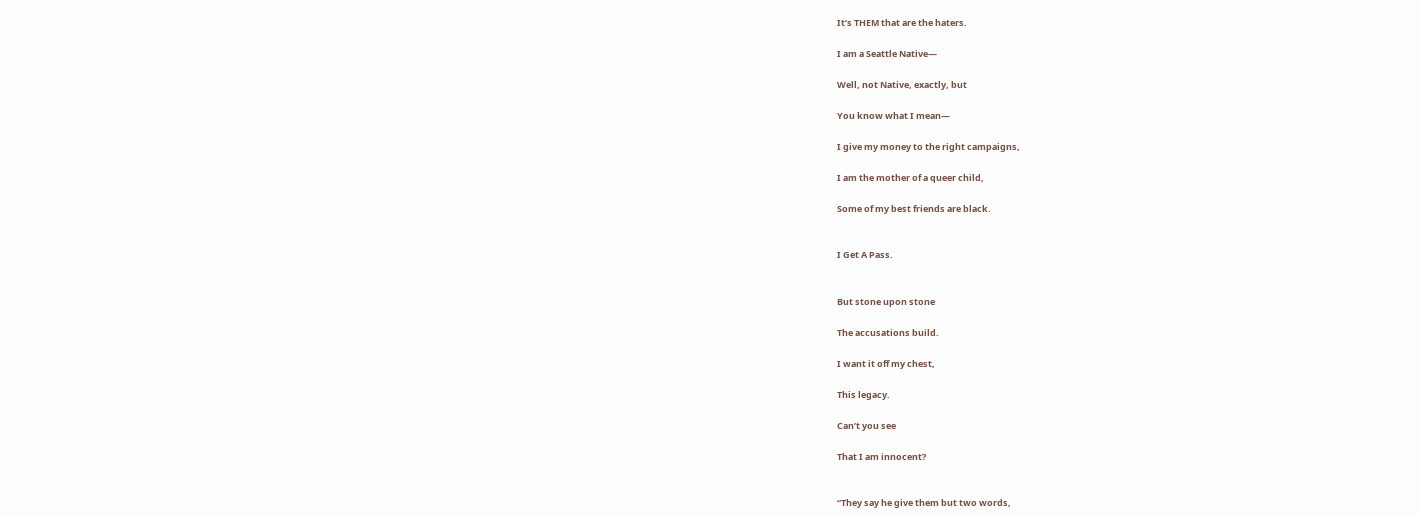It’s THEM that are the haters.

I am a Seattle Native—

Well, not Native, exactly, but

You know what I mean—

I give my money to the right campaigns,

I am the mother of a queer child,

Some of my best friends are black.


I Get A Pass.


But stone upon stone

The accusations build.

I want it off my chest,

This legacy.

Can’t you see

That I am innocent?


“They say he give them but two words,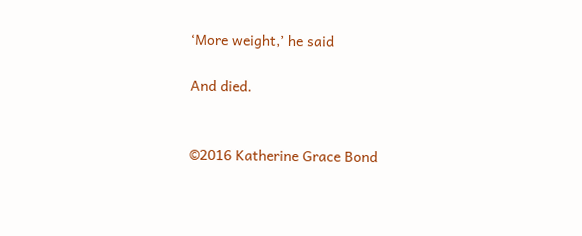‘More weight,’ he said

And died.


©2016 Katherine Grace Bond